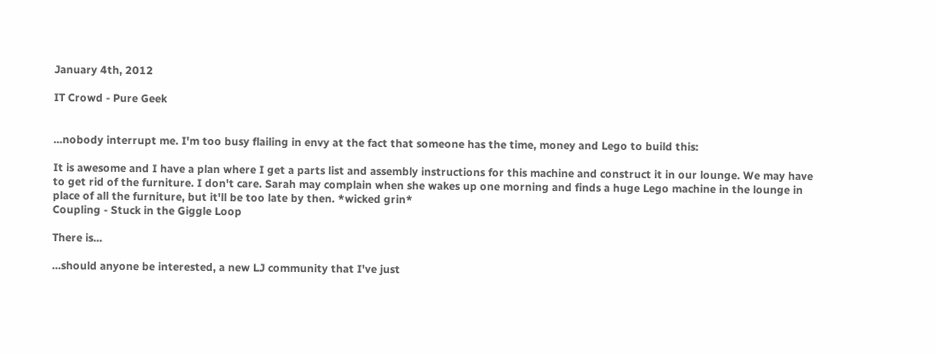January 4th, 2012

IT Crowd - Pure Geek


...nobody interrupt me. I'm too busy flailing in envy at the fact that someone has the time, money and Lego to build this:

It is awesome and I have a plan where I get a parts list and assembly instructions for this machine and construct it in our lounge. We may have to get rid of the furniture. I don't care. Sarah may complain when she wakes up one morning and finds a huge Lego machine in the lounge in place of all the furniture, but it'll be too late by then. *wicked grin*
Coupling - Stuck in the Giggle Loop

There is...

...should anyone be interested, a new LJ community that I've just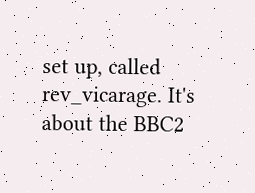set up, called rev_vicarage. It's about the BBC2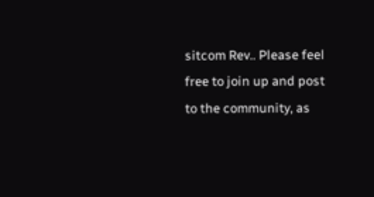sitcom Rev.. Please feel free to join up and post to the community, as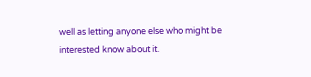well as letting anyone else who might be interested know about it.